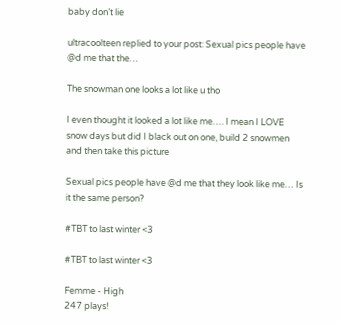baby don’t lie

ultracoolteen replied to your post: Sexual pics people have @d me that the…

The snowman one looks a lot like u tho

I even thought it looked a lot like me…. I mean I LOVE snow days but did I black out on one, build 2 snowmen and then take this picture

Sexual pics people have @d me that they look like me… Is it the same person?

#TBT to last winter <3

#TBT to last winter <3

Femme - High
247 plays!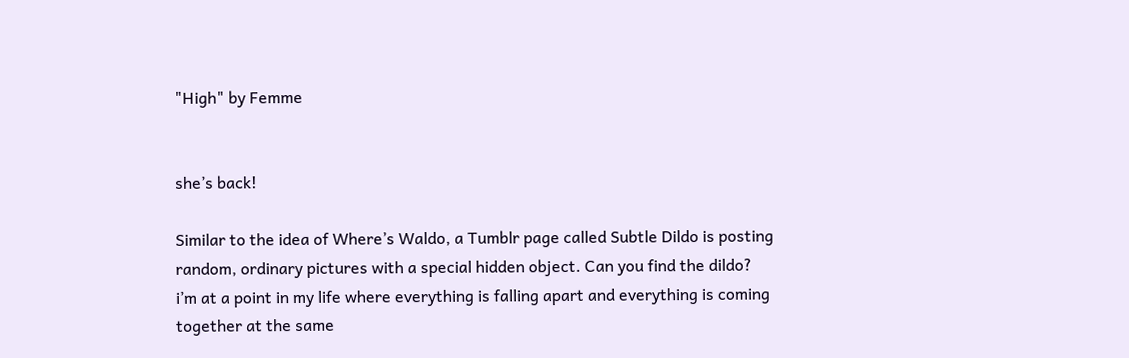"High" by Femme


she’s back!

Similar to the idea of Where’s Waldo, a Tumblr page called Subtle Dildo is posting random, ordinary pictures with a special hidden object. Can you find the dildo?
i’m at a point in my life where everything is falling apart and everything is coming together at the same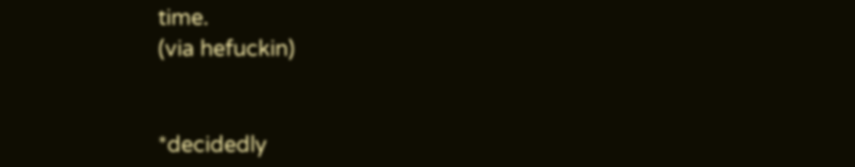time.
(via hefuckin)


*decidedly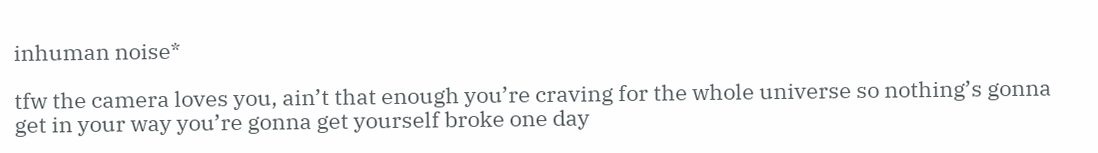inhuman noise*

tfw the camera loves you, ain’t that enough you’re craving for the whole universe so nothing’s gonna get in your way you’re gonna get yourself broke one day